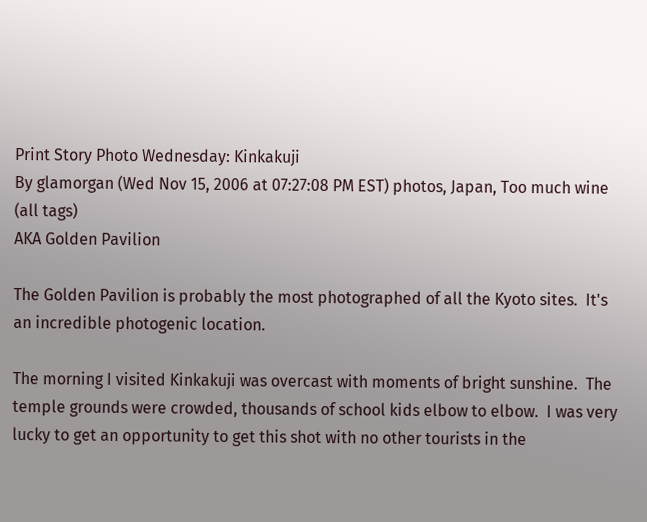Print Story Photo Wednesday: Kinkakuji
By glamorgan (Wed Nov 15, 2006 at 07:27:08 PM EST) photos, Japan, Too much wine (all tags)
AKA Golden Pavilion

The Golden Pavilion is probably the most photographed of all the Kyoto sites.  It's an incredible photogenic location.

The morning I visited Kinkakuji was overcast with moments of bright sunshine.  The temple grounds were crowded, thousands of school kids elbow to elbow.  I was very lucky to get an opportunity to get this shot with no other tourists in the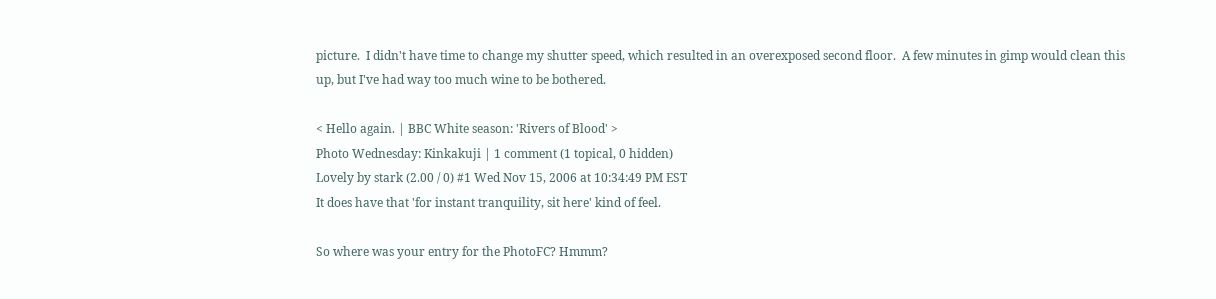picture.  I didn't have time to change my shutter speed, which resulted in an overexposed second floor.  A few minutes in gimp would clean this up, but I've had way too much wine to be bothered.

< Hello again. | BBC White season: 'Rivers of Blood' >
Photo Wednesday: Kinkakuji | 1 comment (1 topical, 0 hidden)
Lovely by stark (2.00 / 0) #1 Wed Nov 15, 2006 at 10:34:49 PM EST
It does have that 'for instant tranquility, sit here' kind of feel.

So where was your entry for the PhotoFC? Hmmm?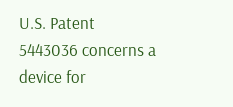U.S. Patent 5443036 concerns a device for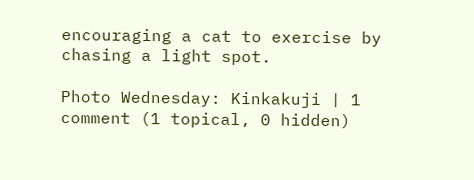encouraging a cat to exercise by chasing a light spot.

Photo Wednesday: Kinkakuji | 1 comment (1 topical, 0 hidden)